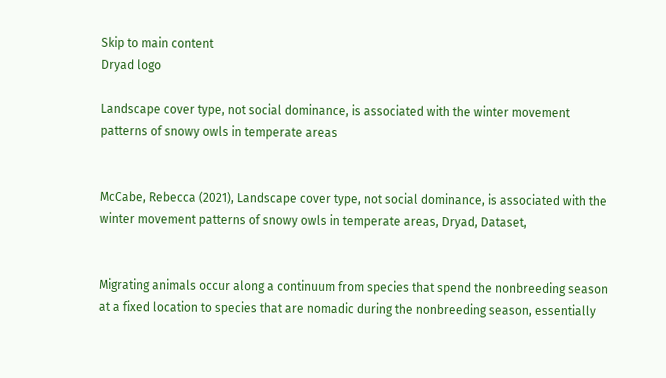Skip to main content
Dryad logo

Landscape cover type, not social dominance, is associated with the winter movement patterns of snowy owls in temperate areas


McCabe, Rebecca (2021), Landscape cover type, not social dominance, is associated with the winter movement patterns of snowy owls in temperate areas, Dryad, Dataset,


Migrating animals occur along a continuum from species that spend the nonbreeding season at a fixed location to species that are nomadic during the nonbreeding season, essentially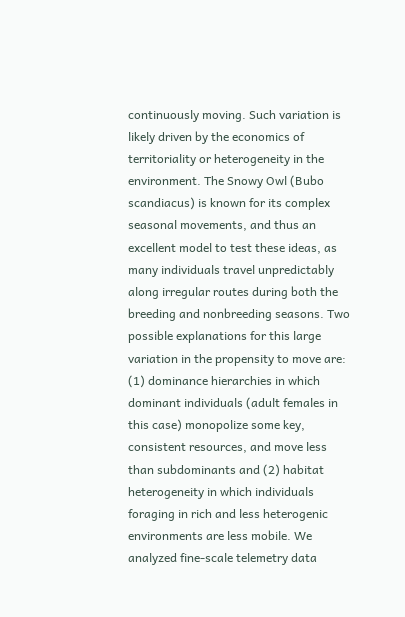continuously moving. Such variation is likely driven by the economics of territoriality or heterogeneity in the environment. The Snowy Owl (Bubo scandiacus) is known for its complex seasonal movements, and thus an excellent model to test these ideas, as many individuals travel unpredictably along irregular routes during both the breeding and nonbreeding seasons. Two possible explanations for this large variation in the propensity to move are: (1) dominance hierarchies in which dominant individuals (adult females in this case) monopolize some key, consistent resources, and move less than subdominants and (2) habitat heterogeneity in which individuals foraging in rich and less heterogenic environments are less mobile. We analyzed fine-scale telemetry data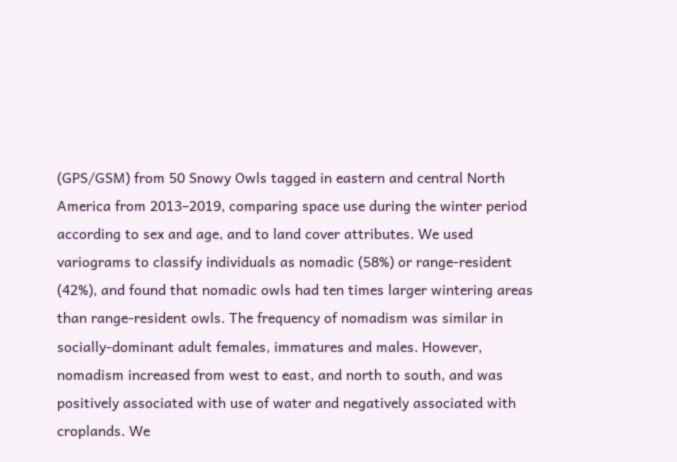(GPS/GSM) from 50 Snowy Owls tagged in eastern and central North America from 2013–2019, comparing space use during the winter period according to sex and age, and to land cover attributes. We used variograms to classify individuals as nomadic (58%) or range-resident (42%), and found that nomadic owls had ten times larger wintering areas than range-resident owls. The frequency of nomadism was similar in socially-dominant adult females, immatures and males. However, nomadism increased from west to east, and north to south, and was positively associated with use of water and negatively associated with croplands. We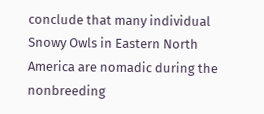conclude that many individual Snowy Owls in Eastern North America are nomadic during the nonbreeding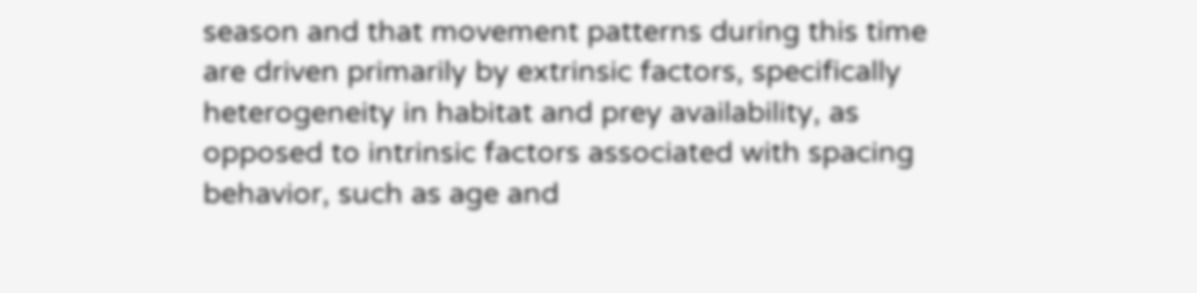season and that movement patterns during this time are driven primarily by extrinsic factors, specifically heterogeneity in habitat and prey availability, as opposed to intrinsic factors associated with spacing behavior, such as age and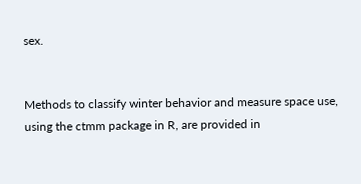sex.


Methods to classify winter behavior and measure space use, using the ctmm package in R, are provided in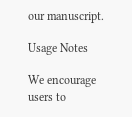our manuscript.

Usage Notes

We encourage users to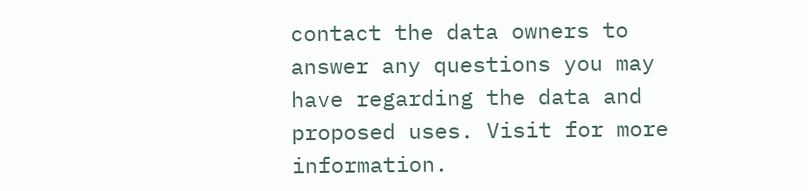contact the data owners to answer any questions you may have regarding the data and proposed uses. Visit for more information.